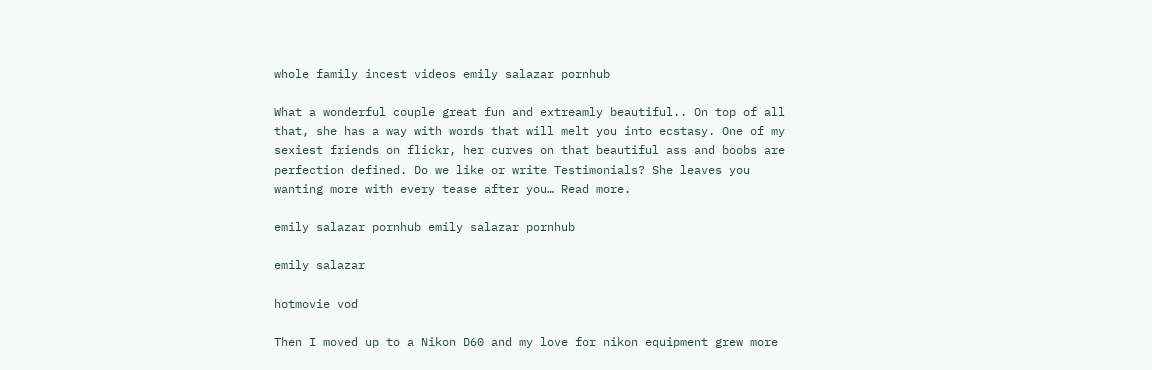whole family incest videos emily salazar pornhub

What a wonderful couple great fun and extreamly beautiful.. On top of all that, she has a way with words that will melt you into ecstasy. One of my sexiest friends on flickr, her curves on that beautiful ass and boobs are perfection defined. Do we like or write Testimonials? She leaves you wanting more with every tease after you… Read more.

emily salazar pornhub emily salazar pornhub

emily salazar

hotmovie vod

Then I moved up to a Nikon D60 and my love for nikon equipment grew more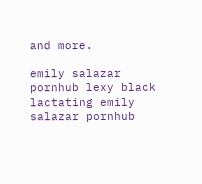and more.

emily salazar pornhub lexy black lactating emily salazar pornhub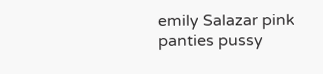emily Salazar pink panties pussy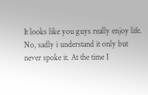It looks like you guys really enjoy life. No, sadly i understand it only but never spoke it. At the time I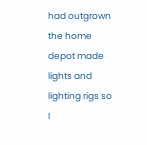had outgrown the home depot made lights and lighting rigs so I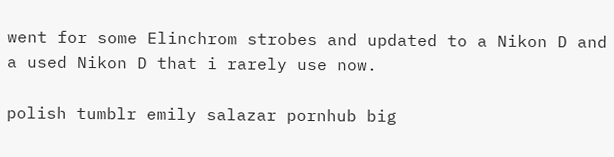went for some Elinchrom strobes and updated to a Nikon D and a used Nikon D that i rarely use now.

polish tumblr emily salazar pornhub big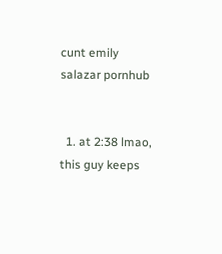cunt emily salazar pornhub


  1. at 2:38 lmao, this guy keeps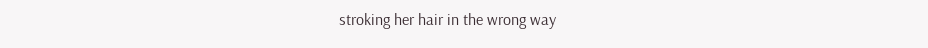stroking her hair in the wrong way